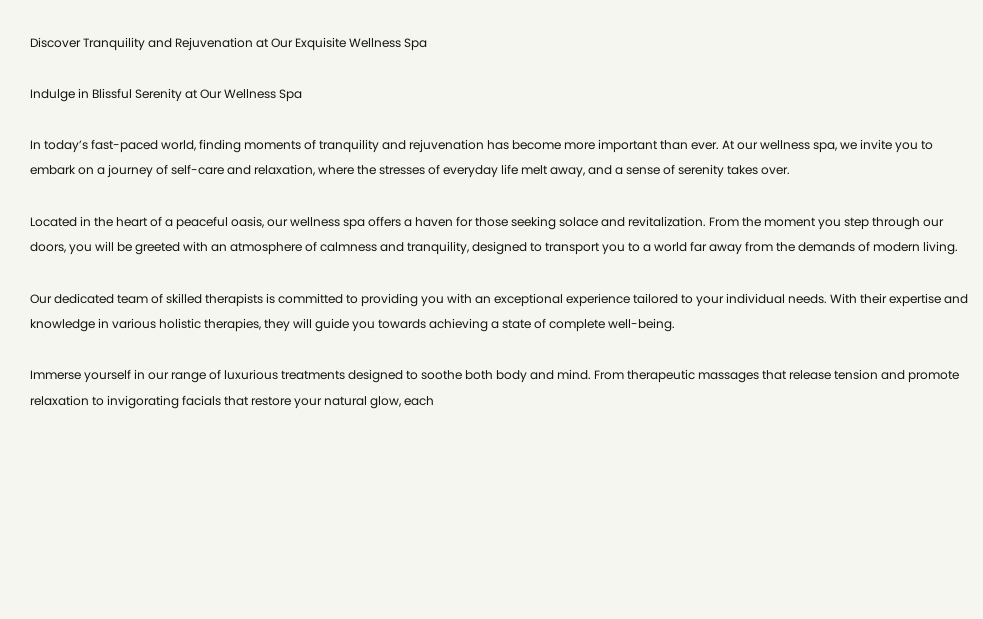Discover Tranquility and Rejuvenation at Our Exquisite Wellness Spa

Indulge in Blissful Serenity at Our Wellness Spa

In today’s fast-paced world, finding moments of tranquility and rejuvenation has become more important than ever. At our wellness spa, we invite you to embark on a journey of self-care and relaxation, where the stresses of everyday life melt away, and a sense of serenity takes over.

Located in the heart of a peaceful oasis, our wellness spa offers a haven for those seeking solace and revitalization. From the moment you step through our doors, you will be greeted with an atmosphere of calmness and tranquility, designed to transport you to a world far away from the demands of modern living.

Our dedicated team of skilled therapists is committed to providing you with an exceptional experience tailored to your individual needs. With their expertise and knowledge in various holistic therapies, they will guide you towards achieving a state of complete well-being.

Immerse yourself in our range of luxurious treatments designed to soothe both body and mind. From therapeutic massages that release tension and promote relaxation to invigorating facials that restore your natural glow, each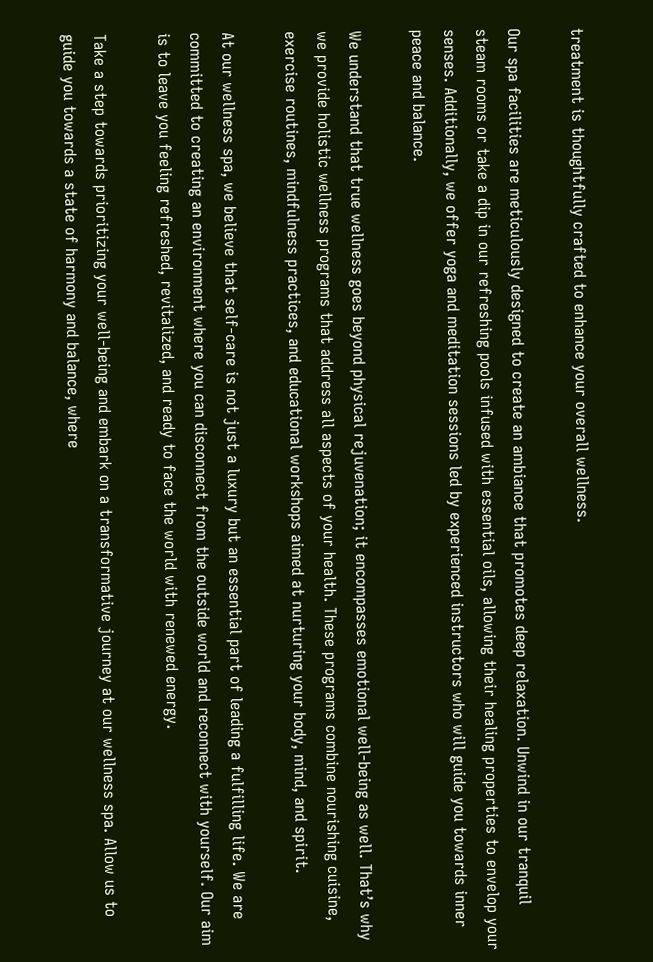treatment is thoughtfully crafted to enhance your overall wellness.

Our spa facilities are meticulously designed to create an ambiance that promotes deep relaxation. Unwind in our tranquil steam rooms or take a dip in our refreshing pools infused with essential oils, allowing their healing properties to envelop your senses. Additionally, we offer yoga and meditation sessions led by experienced instructors who will guide you towards inner peace and balance.

We understand that true wellness goes beyond physical rejuvenation; it encompasses emotional well-being as well. That’s why we provide holistic wellness programs that address all aspects of your health. These programs combine nourishing cuisine, exercise routines, mindfulness practices, and educational workshops aimed at nurturing your body, mind, and spirit.

At our wellness spa, we believe that self-care is not just a luxury but an essential part of leading a fulfilling life. We are committed to creating an environment where you can disconnect from the outside world and reconnect with yourself. Our aim is to leave you feeling refreshed, revitalized, and ready to face the world with renewed energy.

Take a step towards prioritizing your well-being and embark on a transformative journey at our wellness spa. Allow us to guide you towards a state of harmony and balance, where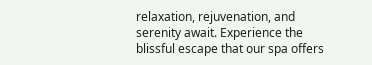relaxation, rejuvenation, and serenity await. Experience the blissful escape that our spa offers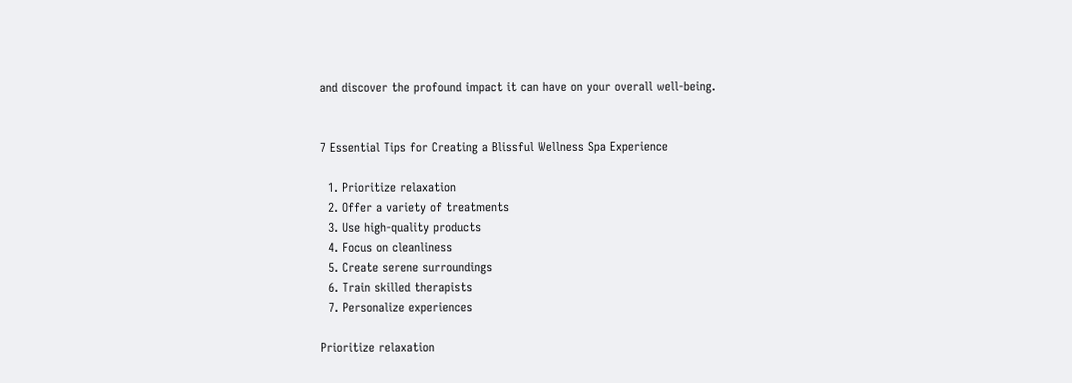and discover the profound impact it can have on your overall well-being.


7 Essential Tips for Creating a Blissful Wellness Spa Experience

  1. Prioritize relaxation
  2. Offer a variety of treatments
  3. Use high-quality products
  4. Focus on cleanliness
  5. Create serene surroundings
  6. Train skilled therapists
  7. Personalize experiences

Prioritize relaxation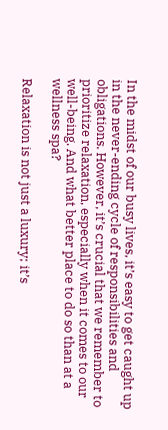In the midst of our busy lives, it’s easy to get caught up in the never-ending cycle of responsibilities and obligations. However, it’s crucial that we remember to prioritize relaxation, especially when it comes to our well-being. And what better place to do so than at a wellness spa?

Relaxation is not just a luxury; it’s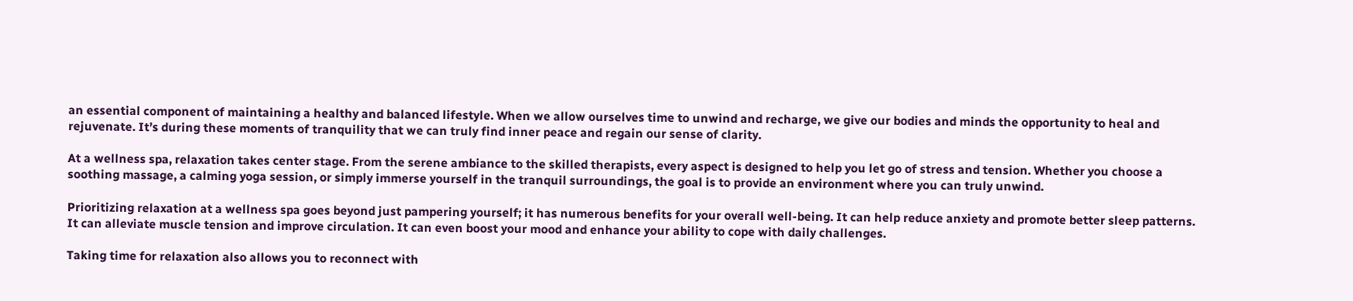an essential component of maintaining a healthy and balanced lifestyle. When we allow ourselves time to unwind and recharge, we give our bodies and minds the opportunity to heal and rejuvenate. It’s during these moments of tranquility that we can truly find inner peace and regain our sense of clarity.

At a wellness spa, relaxation takes center stage. From the serene ambiance to the skilled therapists, every aspect is designed to help you let go of stress and tension. Whether you choose a soothing massage, a calming yoga session, or simply immerse yourself in the tranquil surroundings, the goal is to provide an environment where you can truly unwind.

Prioritizing relaxation at a wellness spa goes beyond just pampering yourself; it has numerous benefits for your overall well-being. It can help reduce anxiety and promote better sleep patterns. It can alleviate muscle tension and improve circulation. It can even boost your mood and enhance your ability to cope with daily challenges.

Taking time for relaxation also allows you to reconnect with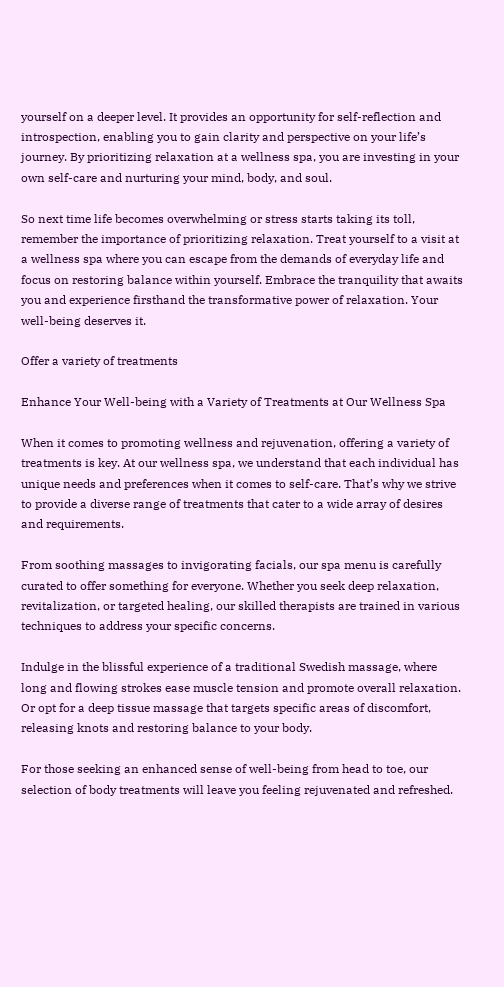yourself on a deeper level. It provides an opportunity for self-reflection and introspection, enabling you to gain clarity and perspective on your life’s journey. By prioritizing relaxation at a wellness spa, you are investing in your own self-care and nurturing your mind, body, and soul.

So next time life becomes overwhelming or stress starts taking its toll, remember the importance of prioritizing relaxation. Treat yourself to a visit at a wellness spa where you can escape from the demands of everyday life and focus on restoring balance within yourself. Embrace the tranquility that awaits you and experience firsthand the transformative power of relaxation. Your well-being deserves it.

Offer a variety of treatments

Enhance Your Well-being with a Variety of Treatments at Our Wellness Spa

When it comes to promoting wellness and rejuvenation, offering a variety of treatments is key. At our wellness spa, we understand that each individual has unique needs and preferences when it comes to self-care. That’s why we strive to provide a diverse range of treatments that cater to a wide array of desires and requirements.

From soothing massages to invigorating facials, our spa menu is carefully curated to offer something for everyone. Whether you seek deep relaxation, revitalization, or targeted healing, our skilled therapists are trained in various techniques to address your specific concerns.

Indulge in the blissful experience of a traditional Swedish massage, where long and flowing strokes ease muscle tension and promote overall relaxation. Or opt for a deep tissue massage that targets specific areas of discomfort, releasing knots and restoring balance to your body.

For those seeking an enhanced sense of well-being from head to toe, our selection of body treatments will leave you feeling rejuvenated and refreshed.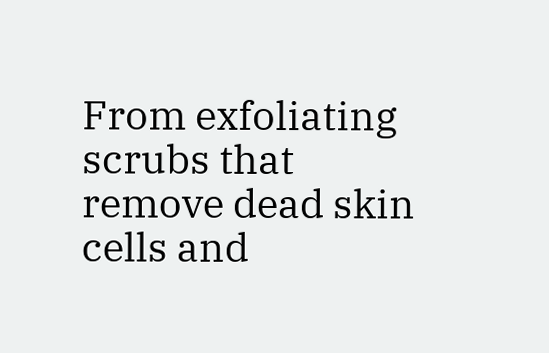From exfoliating scrubs that remove dead skin cells and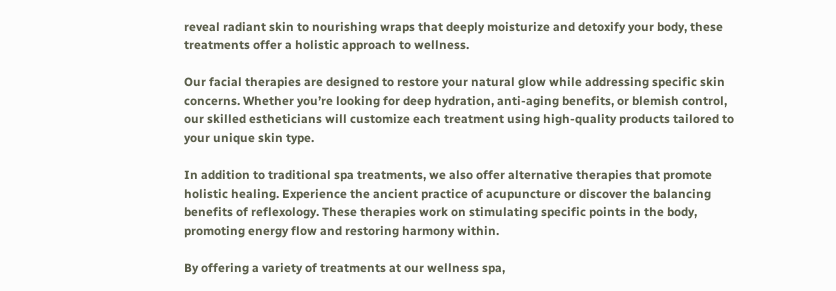reveal radiant skin to nourishing wraps that deeply moisturize and detoxify your body, these treatments offer a holistic approach to wellness.

Our facial therapies are designed to restore your natural glow while addressing specific skin concerns. Whether you’re looking for deep hydration, anti-aging benefits, or blemish control, our skilled estheticians will customize each treatment using high-quality products tailored to your unique skin type.

In addition to traditional spa treatments, we also offer alternative therapies that promote holistic healing. Experience the ancient practice of acupuncture or discover the balancing benefits of reflexology. These therapies work on stimulating specific points in the body, promoting energy flow and restoring harmony within.

By offering a variety of treatments at our wellness spa,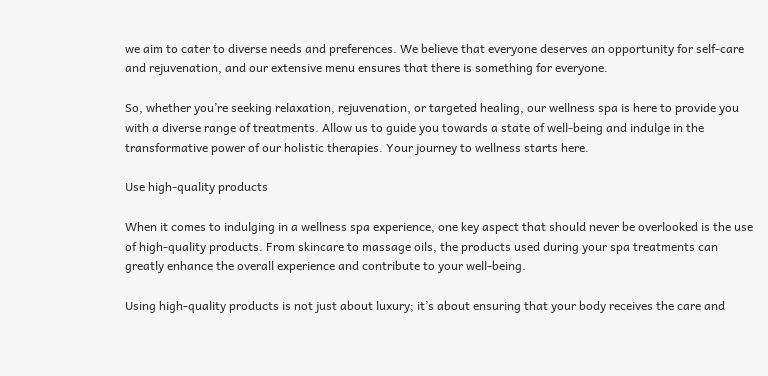we aim to cater to diverse needs and preferences. We believe that everyone deserves an opportunity for self-care and rejuvenation, and our extensive menu ensures that there is something for everyone.

So, whether you’re seeking relaxation, rejuvenation, or targeted healing, our wellness spa is here to provide you with a diverse range of treatments. Allow us to guide you towards a state of well-being and indulge in the transformative power of our holistic therapies. Your journey to wellness starts here.

Use high-quality products

When it comes to indulging in a wellness spa experience, one key aspect that should never be overlooked is the use of high-quality products. From skincare to massage oils, the products used during your spa treatments can greatly enhance the overall experience and contribute to your well-being.

Using high-quality products is not just about luxury; it’s about ensuring that your body receives the care and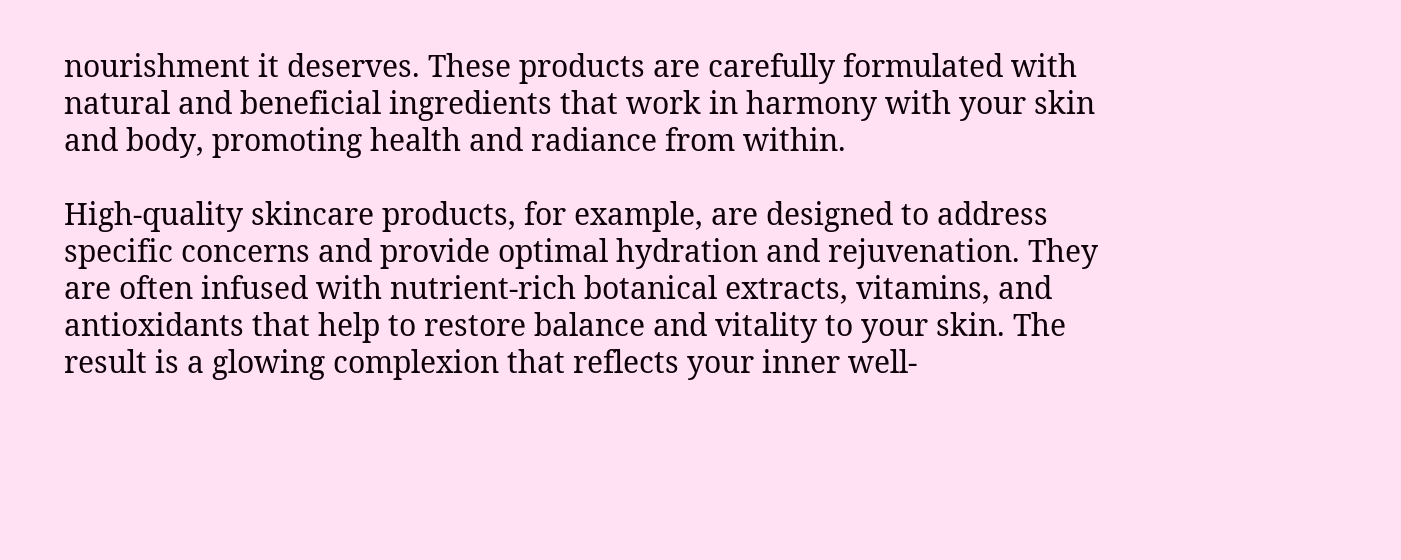nourishment it deserves. These products are carefully formulated with natural and beneficial ingredients that work in harmony with your skin and body, promoting health and radiance from within.

High-quality skincare products, for example, are designed to address specific concerns and provide optimal hydration and rejuvenation. They are often infused with nutrient-rich botanical extracts, vitamins, and antioxidants that help to restore balance and vitality to your skin. The result is a glowing complexion that reflects your inner well-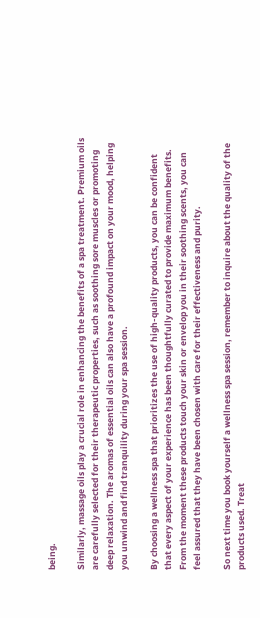being.

Similarly, massage oils play a crucial role in enhancing the benefits of a spa treatment. Premium oils are carefully selected for their therapeutic properties, such as soothing sore muscles or promoting deep relaxation. The aromas of essential oils can also have a profound impact on your mood, helping you unwind and find tranquility during your spa session.

By choosing a wellness spa that prioritizes the use of high-quality products, you can be confident that every aspect of your experience has been thoughtfully curated to provide maximum benefits. From the moment these products touch your skin or envelop you in their soothing scents, you can feel assured that they have been chosen with care for their effectiveness and purity.

So next time you book yourself a wellness spa session, remember to inquire about the quality of the products used. Treat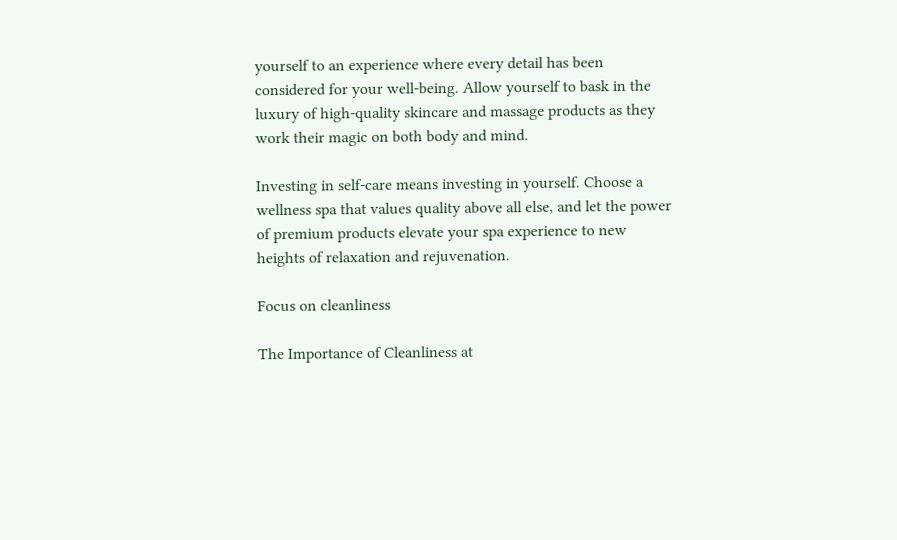yourself to an experience where every detail has been considered for your well-being. Allow yourself to bask in the luxury of high-quality skincare and massage products as they work their magic on both body and mind.

Investing in self-care means investing in yourself. Choose a wellness spa that values quality above all else, and let the power of premium products elevate your spa experience to new heights of relaxation and rejuvenation.

Focus on cleanliness

The Importance of Cleanliness at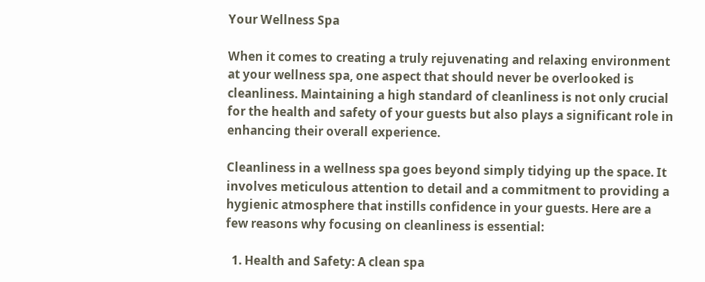Your Wellness Spa

When it comes to creating a truly rejuvenating and relaxing environment at your wellness spa, one aspect that should never be overlooked is cleanliness. Maintaining a high standard of cleanliness is not only crucial for the health and safety of your guests but also plays a significant role in enhancing their overall experience.

Cleanliness in a wellness spa goes beyond simply tidying up the space. It involves meticulous attention to detail and a commitment to providing a hygienic atmosphere that instills confidence in your guests. Here are a few reasons why focusing on cleanliness is essential:

  1. Health and Safety: A clean spa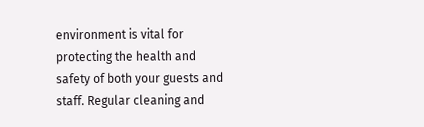environment is vital for protecting the health and safety of both your guests and staff. Regular cleaning and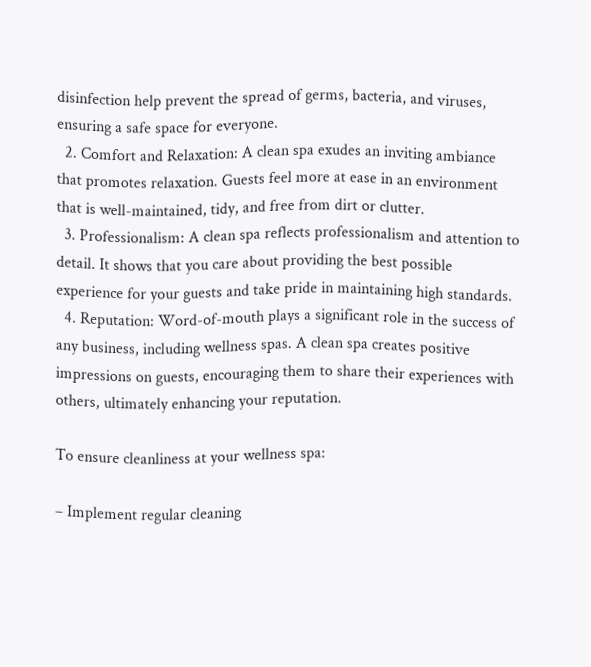disinfection help prevent the spread of germs, bacteria, and viruses, ensuring a safe space for everyone.
  2. Comfort and Relaxation: A clean spa exudes an inviting ambiance that promotes relaxation. Guests feel more at ease in an environment that is well-maintained, tidy, and free from dirt or clutter.
  3. Professionalism: A clean spa reflects professionalism and attention to detail. It shows that you care about providing the best possible experience for your guests and take pride in maintaining high standards.
  4. Reputation: Word-of-mouth plays a significant role in the success of any business, including wellness spas. A clean spa creates positive impressions on guests, encouraging them to share their experiences with others, ultimately enhancing your reputation.

To ensure cleanliness at your wellness spa:

– Implement regular cleaning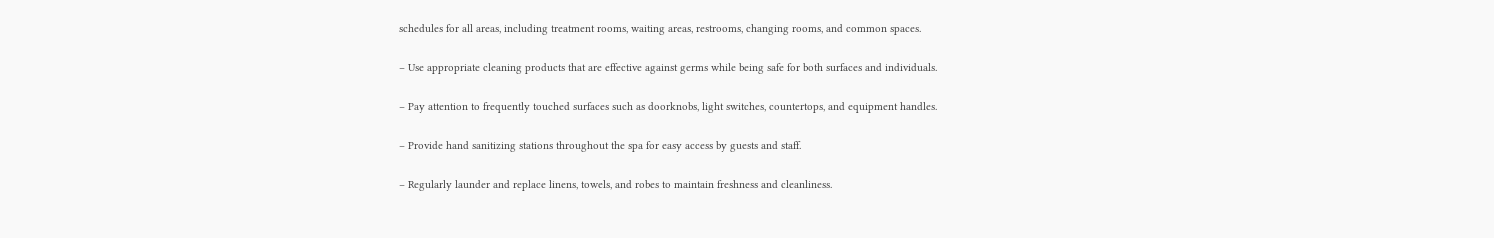schedules for all areas, including treatment rooms, waiting areas, restrooms, changing rooms, and common spaces.

– Use appropriate cleaning products that are effective against germs while being safe for both surfaces and individuals.

– Pay attention to frequently touched surfaces such as doorknobs, light switches, countertops, and equipment handles.

– Provide hand sanitizing stations throughout the spa for easy access by guests and staff.

– Regularly launder and replace linens, towels, and robes to maintain freshness and cleanliness.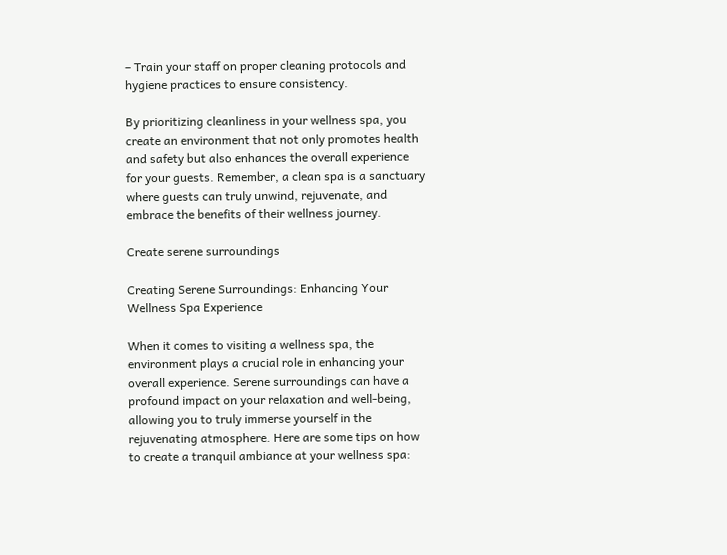– Train your staff on proper cleaning protocols and hygiene practices to ensure consistency.

By prioritizing cleanliness in your wellness spa, you create an environment that not only promotes health and safety but also enhances the overall experience for your guests. Remember, a clean spa is a sanctuary where guests can truly unwind, rejuvenate, and embrace the benefits of their wellness journey.

Create serene surroundings

Creating Serene Surroundings: Enhancing Your Wellness Spa Experience

When it comes to visiting a wellness spa, the environment plays a crucial role in enhancing your overall experience. Serene surroundings can have a profound impact on your relaxation and well-being, allowing you to truly immerse yourself in the rejuvenating atmosphere. Here are some tips on how to create a tranquil ambiance at your wellness spa: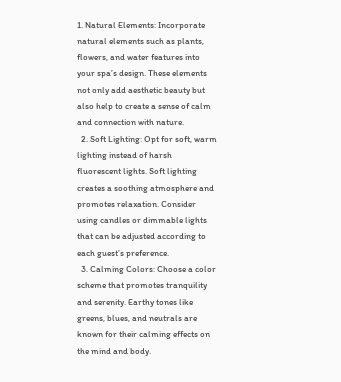1. Natural Elements: Incorporate natural elements such as plants, flowers, and water features into your spa’s design. These elements not only add aesthetic beauty but also help to create a sense of calm and connection with nature.
  2. Soft Lighting: Opt for soft, warm lighting instead of harsh fluorescent lights. Soft lighting creates a soothing atmosphere and promotes relaxation. Consider using candles or dimmable lights that can be adjusted according to each guest’s preference.
  3. Calming Colors: Choose a color scheme that promotes tranquility and serenity. Earthy tones like greens, blues, and neutrals are known for their calming effects on the mind and body.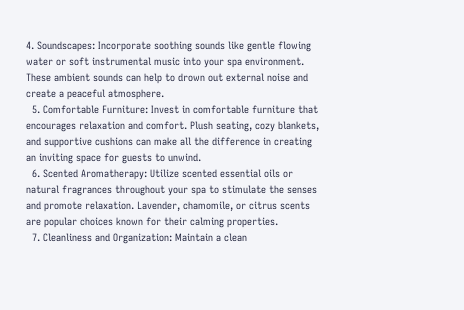4. Soundscapes: Incorporate soothing sounds like gentle flowing water or soft instrumental music into your spa environment. These ambient sounds can help to drown out external noise and create a peaceful atmosphere.
  5. Comfortable Furniture: Invest in comfortable furniture that encourages relaxation and comfort. Plush seating, cozy blankets, and supportive cushions can make all the difference in creating an inviting space for guests to unwind.
  6. Scented Aromatherapy: Utilize scented essential oils or natural fragrances throughout your spa to stimulate the senses and promote relaxation. Lavender, chamomile, or citrus scents are popular choices known for their calming properties.
  7. Cleanliness and Organization: Maintain a clean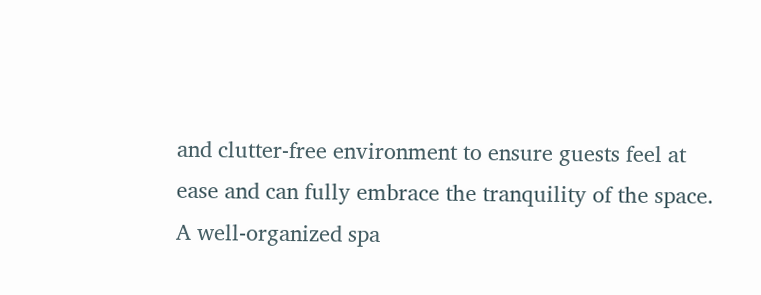and clutter-free environment to ensure guests feel at ease and can fully embrace the tranquility of the space. A well-organized spa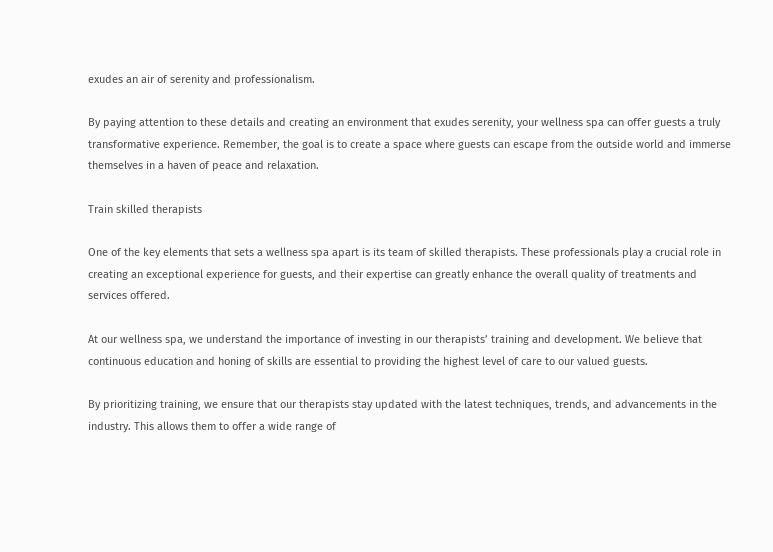exudes an air of serenity and professionalism.

By paying attention to these details and creating an environment that exudes serenity, your wellness spa can offer guests a truly transformative experience. Remember, the goal is to create a space where guests can escape from the outside world and immerse themselves in a haven of peace and relaxation.

Train skilled therapists

One of the key elements that sets a wellness spa apart is its team of skilled therapists. These professionals play a crucial role in creating an exceptional experience for guests, and their expertise can greatly enhance the overall quality of treatments and services offered.

At our wellness spa, we understand the importance of investing in our therapists’ training and development. We believe that continuous education and honing of skills are essential to providing the highest level of care to our valued guests.

By prioritizing training, we ensure that our therapists stay updated with the latest techniques, trends, and advancements in the industry. This allows them to offer a wide range of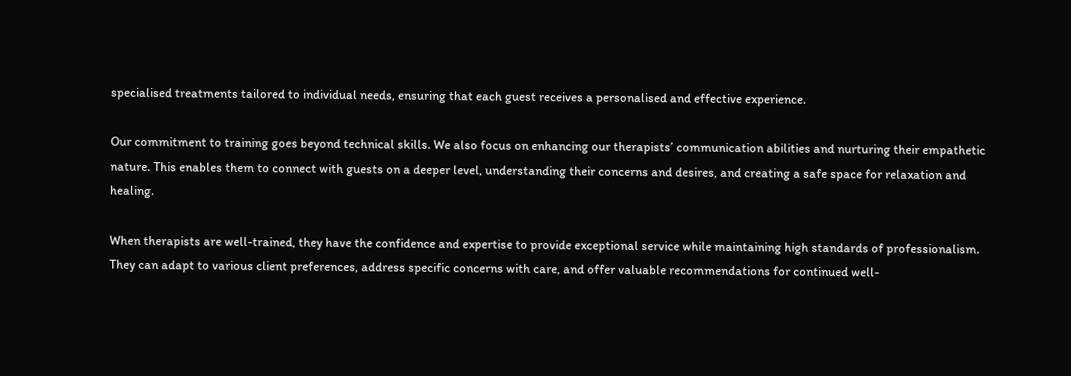specialised treatments tailored to individual needs, ensuring that each guest receives a personalised and effective experience.

Our commitment to training goes beyond technical skills. We also focus on enhancing our therapists’ communication abilities and nurturing their empathetic nature. This enables them to connect with guests on a deeper level, understanding their concerns and desires, and creating a safe space for relaxation and healing.

When therapists are well-trained, they have the confidence and expertise to provide exceptional service while maintaining high standards of professionalism. They can adapt to various client preferences, address specific concerns with care, and offer valuable recommendations for continued well-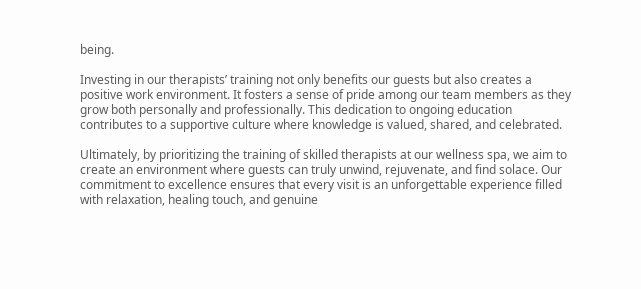being.

Investing in our therapists’ training not only benefits our guests but also creates a positive work environment. It fosters a sense of pride among our team members as they grow both personally and professionally. This dedication to ongoing education contributes to a supportive culture where knowledge is valued, shared, and celebrated.

Ultimately, by prioritizing the training of skilled therapists at our wellness spa, we aim to create an environment where guests can truly unwind, rejuvenate, and find solace. Our commitment to excellence ensures that every visit is an unforgettable experience filled with relaxation, healing touch, and genuine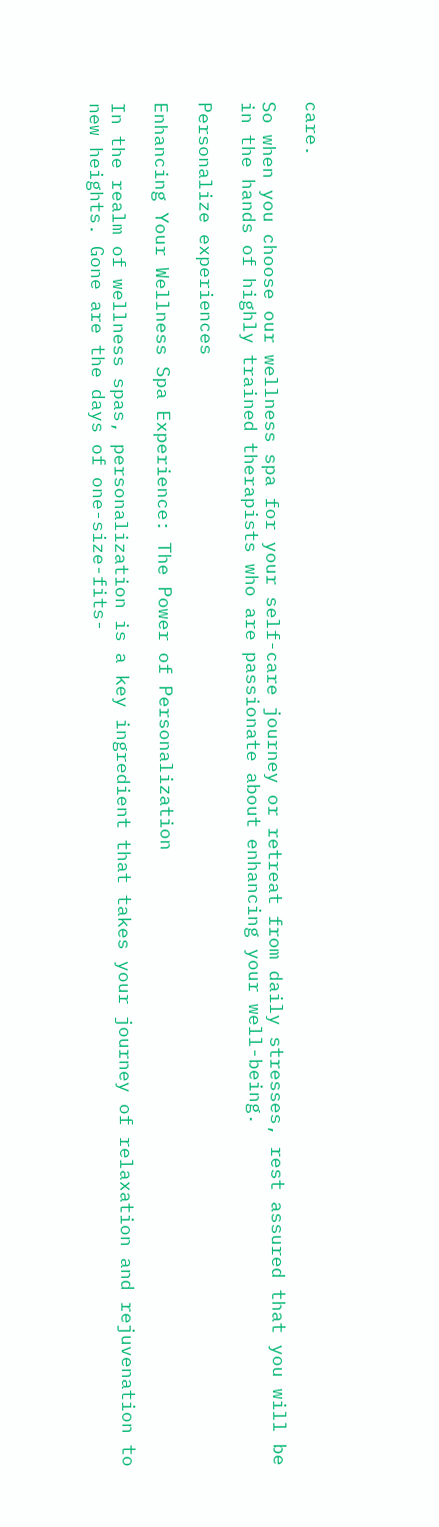care.

So when you choose our wellness spa for your self-care journey or retreat from daily stresses, rest assured that you will be in the hands of highly trained therapists who are passionate about enhancing your well-being.

Personalize experiences

Enhancing Your Wellness Spa Experience: The Power of Personalization

In the realm of wellness spas, personalization is a key ingredient that takes your journey of relaxation and rejuvenation to new heights. Gone are the days of one-size-fits-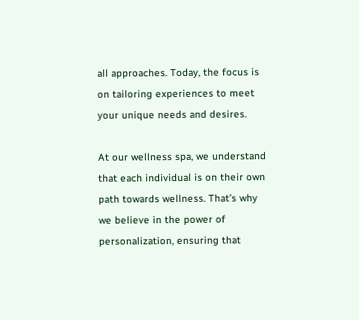all approaches. Today, the focus is on tailoring experiences to meet your unique needs and desires.

At our wellness spa, we understand that each individual is on their own path towards wellness. That’s why we believe in the power of personalization, ensuring that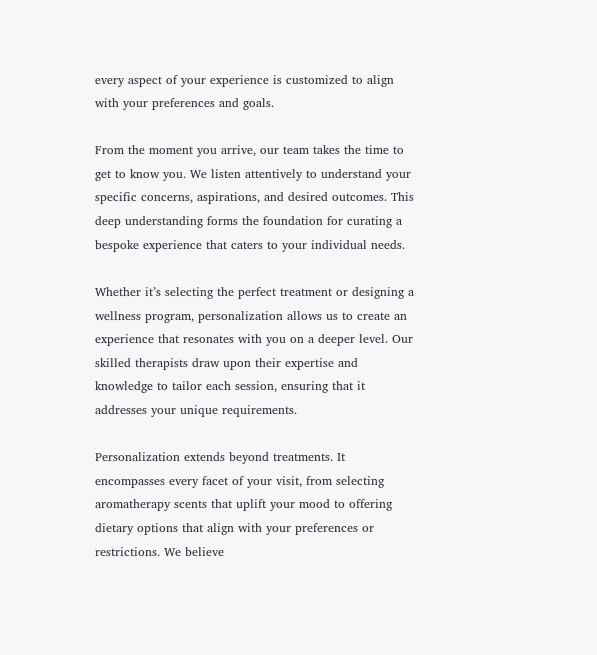every aspect of your experience is customized to align with your preferences and goals.

From the moment you arrive, our team takes the time to get to know you. We listen attentively to understand your specific concerns, aspirations, and desired outcomes. This deep understanding forms the foundation for curating a bespoke experience that caters to your individual needs.

Whether it’s selecting the perfect treatment or designing a wellness program, personalization allows us to create an experience that resonates with you on a deeper level. Our skilled therapists draw upon their expertise and knowledge to tailor each session, ensuring that it addresses your unique requirements.

Personalization extends beyond treatments. It encompasses every facet of your visit, from selecting aromatherapy scents that uplift your mood to offering dietary options that align with your preferences or restrictions. We believe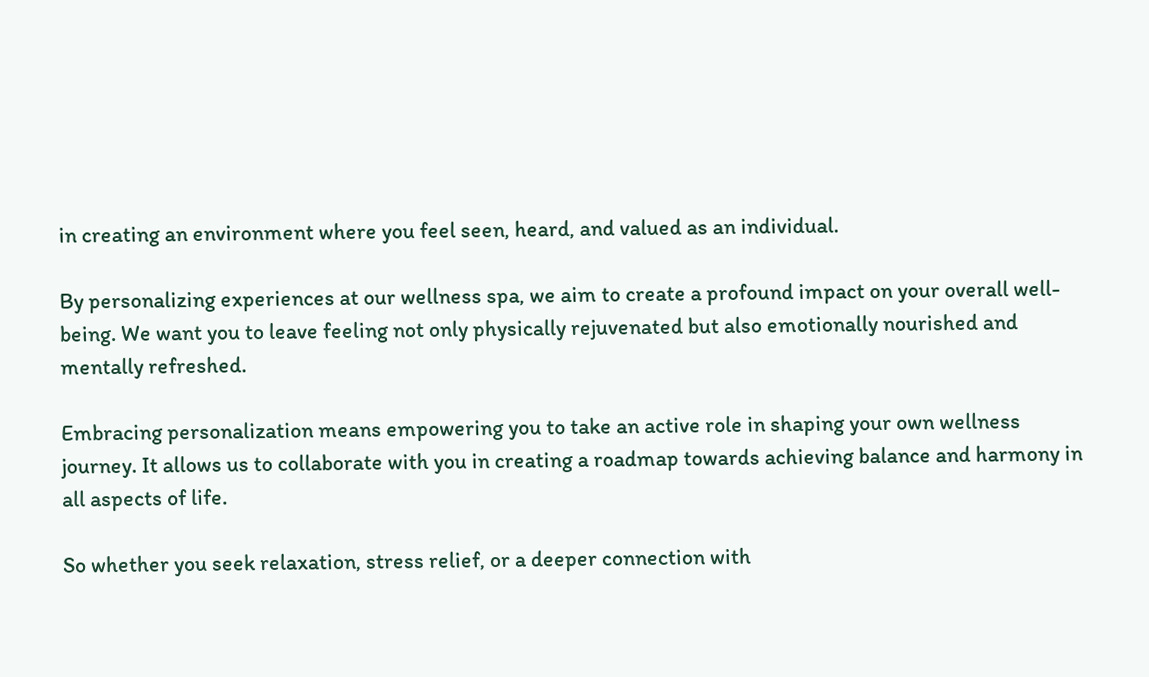in creating an environment where you feel seen, heard, and valued as an individual.

By personalizing experiences at our wellness spa, we aim to create a profound impact on your overall well-being. We want you to leave feeling not only physically rejuvenated but also emotionally nourished and mentally refreshed.

Embracing personalization means empowering you to take an active role in shaping your own wellness journey. It allows us to collaborate with you in creating a roadmap towards achieving balance and harmony in all aspects of life.

So whether you seek relaxation, stress relief, or a deeper connection with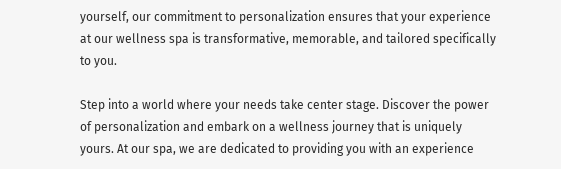yourself, our commitment to personalization ensures that your experience at our wellness spa is transformative, memorable, and tailored specifically to you.

Step into a world where your needs take center stage. Discover the power of personalization and embark on a wellness journey that is uniquely yours. At our spa, we are dedicated to providing you with an experience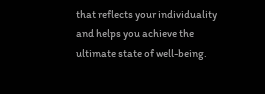that reflects your individuality and helps you achieve the ultimate state of well-being.